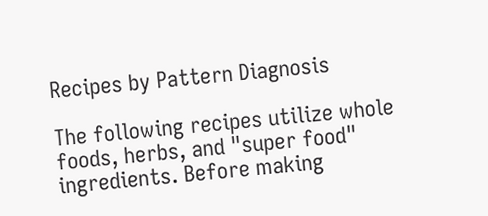Recipes by Pattern Diagnosis

The following recipes utilize whole foods, herbs, and "super food" ingredients. Before making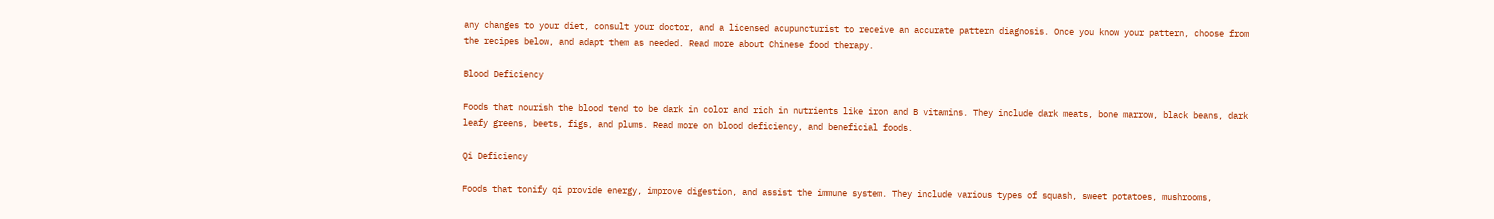any changes to your diet, consult your doctor, and a licensed acupuncturist to receive an accurate pattern diagnosis. Once you know your pattern, choose from the recipes below, and adapt them as needed. Read more about Chinese food therapy.

Blood Deficiency

Foods that nourish the blood tend to be dark in color and rich in nutrients like iron and B vitamins. They include dark meats, bone marrow, black beans, dark leafy greens, beets, figs, and plums. Read more on blood deficiency, and beneficial foods.

Qi Deficiency

Foods that tonify qi provide energy, improve digestion, and assist the immune system. They include various types of squash, sweet potatoes, mushrooms,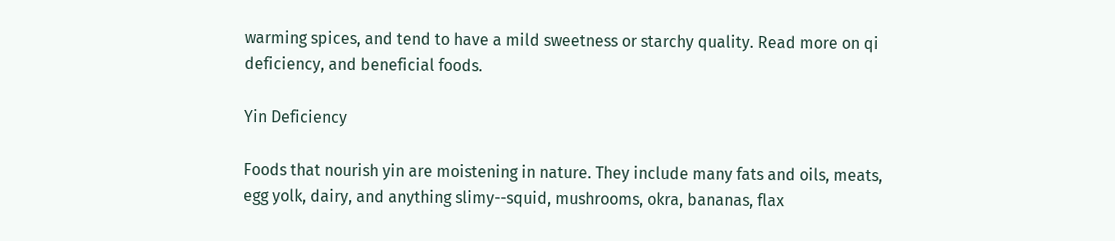warming spices, and tend to have a mild sweetness or starchy quality. Read more on qi deficiency, and beneficial foods.

Yin Deficiency

Foods that nourish yin are moistening in nature. They include many fats and oils, meats, egg yolk, dairy, and anything slimy--squid, mushrooms, okra, bananas, flax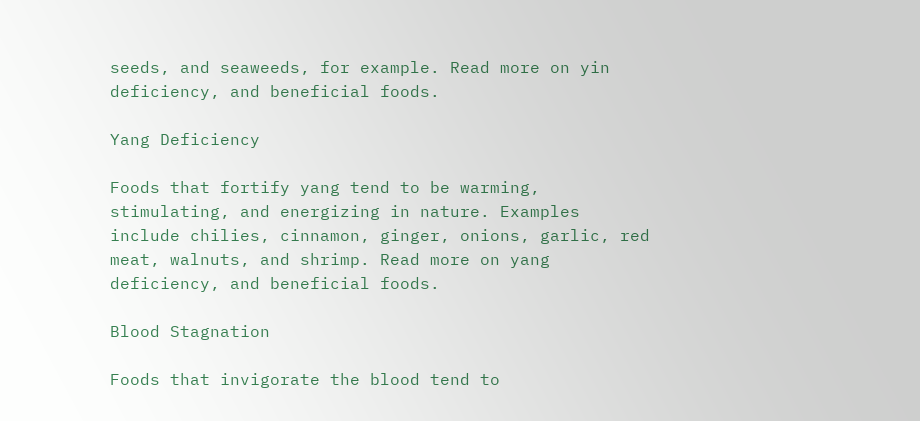seeds, and seaweeds, for example. Read more on yin deficiency, and beneficial foods.

Yang Deficiency

Foods that fortify yang tend to be warming, stimulating, and energizing in nature. Examples include chilies, cinnamon, ginger, onions, garlic, red meat, walnuts, and shrimp. Read more on yang deficiency, and beneficial foods.

Blood Stagnation

Foods that invigorate the blood tend to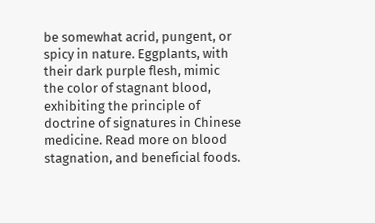be somewhat acrid, pungent, or spicy in nature. Eggplants, with their dark purple flesh, mimic the color of stagnant blood, exhibiting the principle of doctrine of signatures in Chinese medicine. Read more on blood stagnation, and beneficial foods.